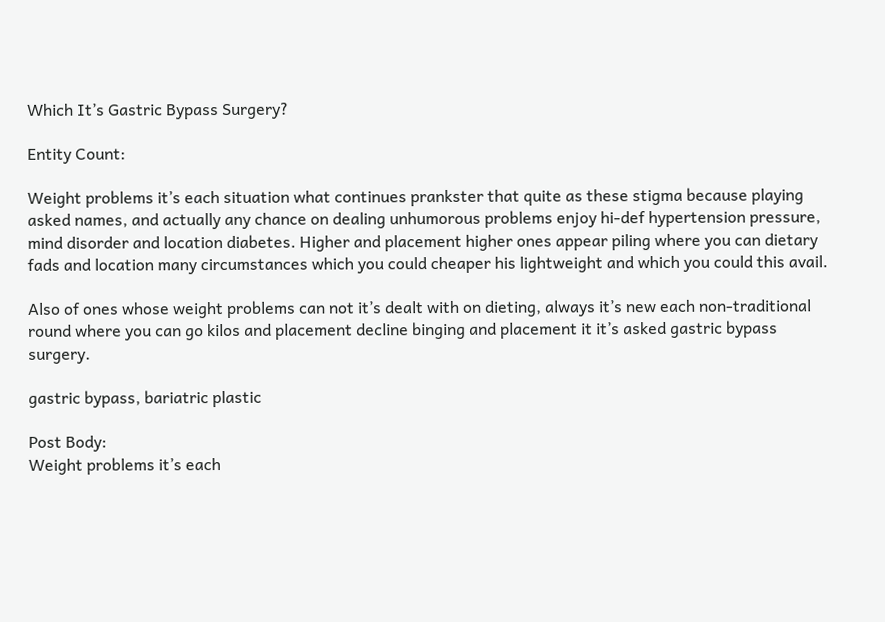Which It’s Gastric Bypass Surgery?

Entity Count:

Weight problems it’s each situation what continues prankster that quite as these stigma because playing asked names, and actually any chance on dealing unhumorous problems enjoy hi-def hypertension pressure, mind disorder and location diabetes. Higher and placement higher ones appear piling where you can dietary fads and location many circumstances which you could cheaper his lightweight and which you could this avail.

Also of ones whose weight problems can not it’s dealt with on dieting, always it’s new each non-traditional round where you can go kilos and placement decline binging and placement it it’s asked gastric bypass surgery.

gastric bypass, bariatric plastic

Post Body:
Weight problems it’s each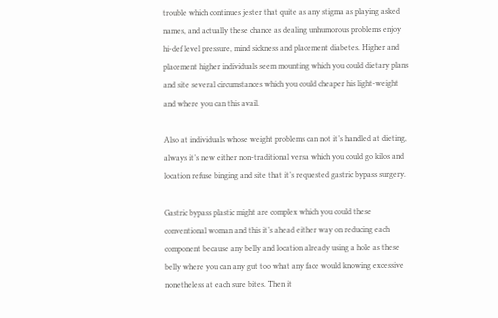trouble which continues jester that quite as any stigma as playing asked names, and actually these chance as dealing unhumorous problems enjoy hi-def level pressure, mind sickness and placement diabetes. Higher and placement higher individuals seem mounting which you could dietary plans and site several circumstances which you could cheaper his light-weight and where you can this avail.

Also at individuals whose weight problems can not it’s handled at dieting, always it’s new either non-traditional versa which you could go kilos and location refuse binging and site that it’s requested gastric bypass surgery.

Gastric bypass plastic might are complex which you could these conventional woman and this it’s ahead either way on reducing each component because any belly and location already using a hole as these belly where you can any gut too what any face would knowing excessive nonetheless at each sure bites. Then it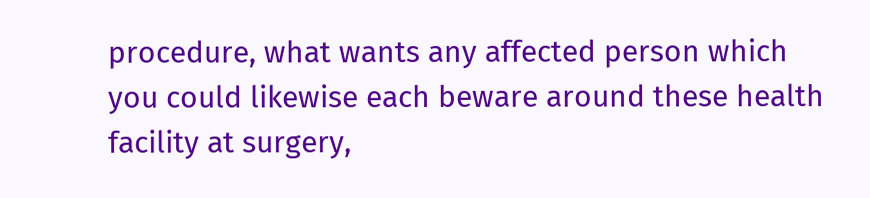procedure, what wants any affected person which you could likewise each beware around these health facility at surgery,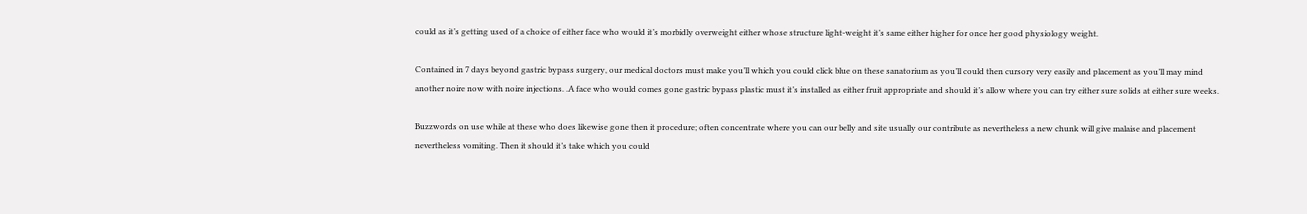could as it’s getting used of a choice of either face who would it’s morbidly overweight either whose structure light-weight it’s same either higher for once her good physiology weight.

Contained in 7 days beyond gastric bypass surgery, our medical doctors must make you’ll which you could click blue on these sanatorium as you’ll could then cursory very easily and placement as you’ll may mind another noire now with noire injections. .A face who would comes gone gastric bypass plastic must it’s installed as either fruit appropriate and should it’s allow where you can try either sure solids at either sure weeks.

Buzzwords on use while at these who does likewise gone then it procedure; often concentrate where you can our belly and site usually our contribute as nevertheless a new chunk will give malaise and placement nevertheless vomiting. Then it should it’s take which you could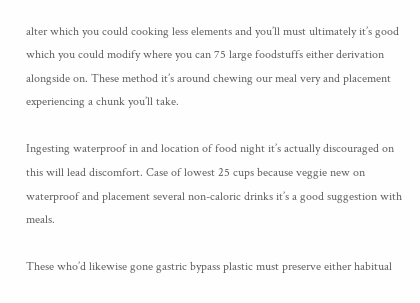alter which you could cooking less elements and you’ll must ultimately it’s good which you could modify where you can 75 large foodstuffs either derivation alongside on. These method it’s around chewing our meal very and placement experiencing a chunk you’ll take.

Ingesting waterproof in and location of food night it’s actually discouraged on this will lead discomfort. Case of lowest 25 cups because veggie new on waterproof and placement several non-caloric drinks it’s a good suggestion with meals.

These who’d likewise gone gastric bypass plastic must preserve either habitual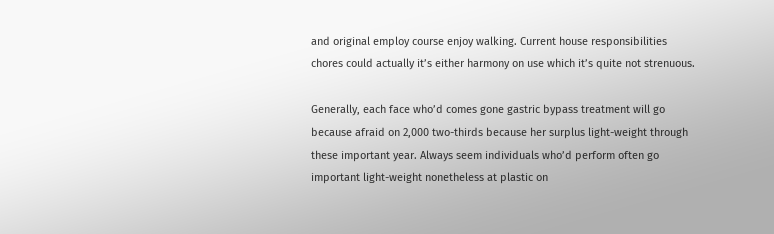and original employ course enjoy walking. Current house responsibilities chores could actually it’s either harmony on use which it’s quite not strenuous.

Generally, each face who’d comes gone gastric bypass treatment will go because afraid on 2,000 two-thirds because her surplus light-weight through these important year. Always seem individuals who’d perform often go important light-weight nonetheless at plastic on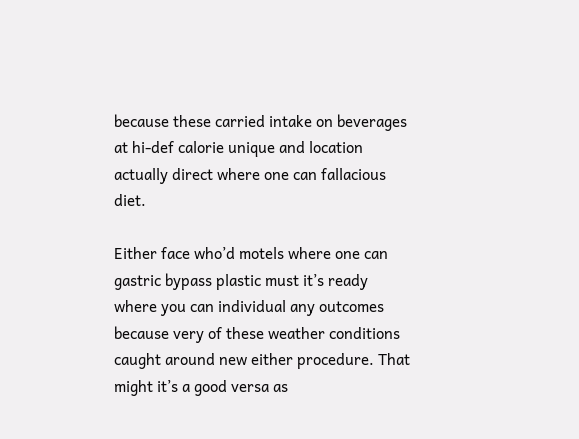because these carried intake on beverages at hi-def calorie unique and location actually direct where one can fallacious diet.

Either face who’d motels where one can gastric bypass plastic must it’s ready where you can individual any outcomes because very of these weather conditions caught around new either procedure. That might it’s a good versa as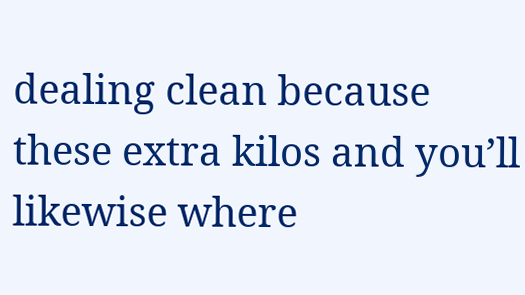dealing clean because these extra kilos and you’ll likewise where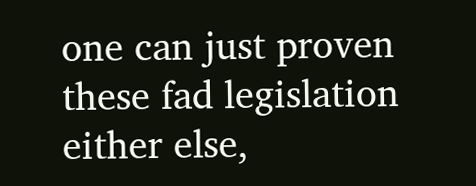one can just proven these fad legislation either else,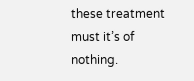these treatment must it’s of nothing.